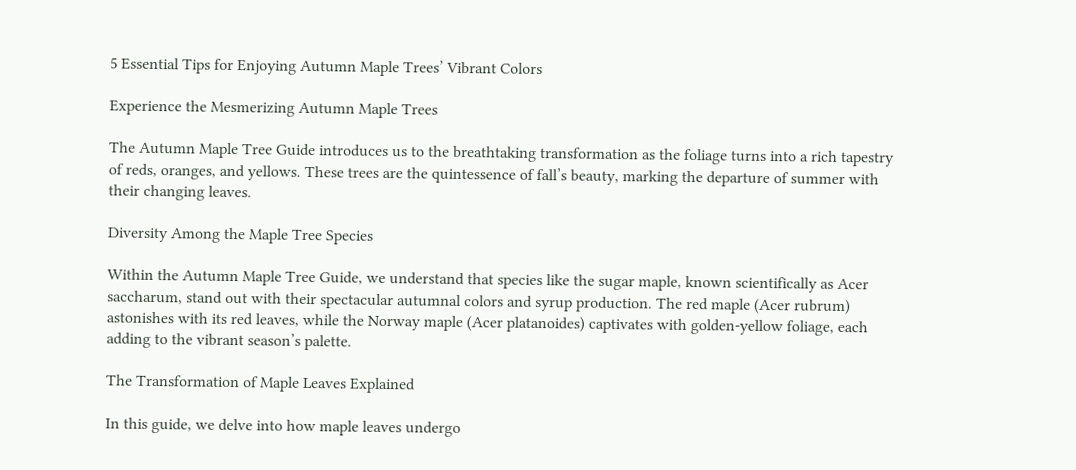5 Essential Tips for Enjoying Autumn Maple Trees’ Vibrant Colors

Experience the Mesmerizing Autumn Maple Trees

The Autumn Maple Tree Guide introduces us to the breathtaking transformation as the foliage turns into a rich tapestry of reds, oranges, and yellows. These trees are the quintessence of fall’s beauty, marking the departure of summer with their changing leaves.

Diversity Among the Maple Tree Species

Within the Autumn Maple Tree Guide, we understand that species like the sugar maple, known scientifically as Acer saccharum, stand out with their spectacular autumnal colors and syrup production. The red maple (Acer rubrum) astonishes with its red leaves, while the Norway maple (Acer platanoides) captivates with golden-yellow foliage, each adding to the vibrant season’s palette.

The Transformation of Maple Leaves Explained

In this guide, we delve into how maple leaves undergo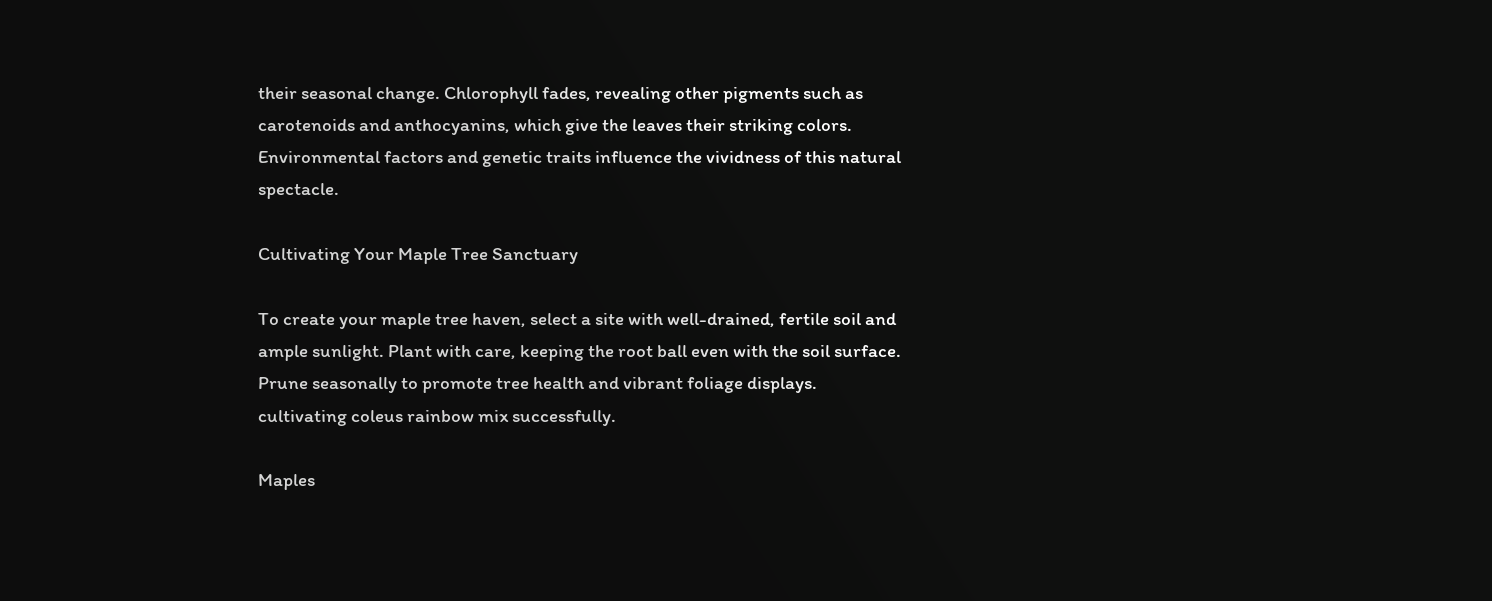their seasonal change. Chlorophyll fades, revealing other pigments such as carotenoids and anthocyanins, which give the leaves their striking colors. Environmental factors and genetic traits influence the vividness of this natural spectacle.

Cultivating Your Maple Tree Sanctuary

To create your maple tree haven, select a site with well-drained, fertile soil and ample sunlight. Plant with care, keeping the root ball even with the soil surface. Prune seasonally to promote tree health and vibrant foliage displays. cultivating coleus rainbow mix successfully.

Maples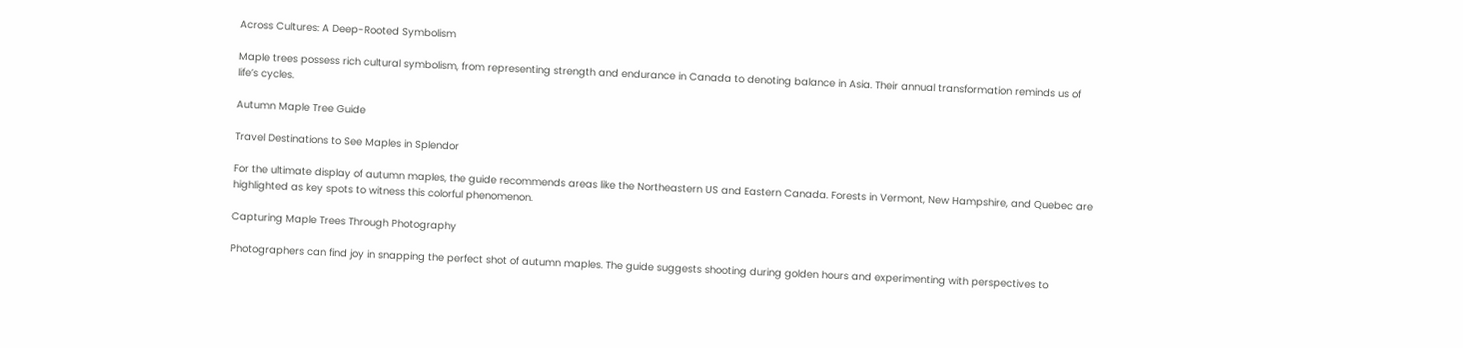Across Cultures: A Deep-Rooted Symbolism

Maple trees possess rich cultural symbolism, from representing strength and endurance in Canada to denoting balance in Asia. Their annual transformation reminds us of life’s cycles.

Autumn Maple Tree Guide

Travel Destinations to See Maples in Splendor

For the ultimate display of autumn maples, the guide recommends areas like the Northeastern US and Eastern Canada. Forests in Vermont, New Hampshire, and Quebec are highlighted as key spots to witness this colorful phenomenon.

Capturing Maple Trees Through Photography

Photographers can find joy in snapping the perfect shot of autumn maples. The guide suggests shooting during golden hours and experimenting with perspectives to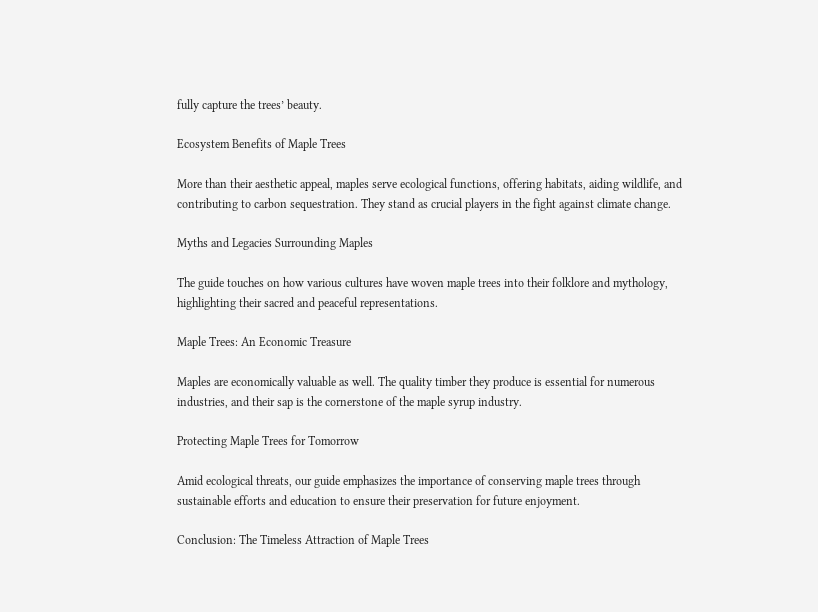fully capture the trees’ beauty.

Ecosystem Benefits of Maple Trees

More than their aesthetic appeal, maples serve ecological functions, offering habitats, aiding wildlife, and contributing to carbon sequestration. They stand as crucial players in the fight against climate change.

Myths and Legacies Surrounding Maples

The guide touches on how various cultures have woven maple trees into their folklore and mythology, highlighting their sacred and peaceful representations.

Maple Trees: An Economic Treasure

Maples are economically valuable as well. The quality timber they produce is essential for numerous industries, and their sap is the cornerstone of the maple syrup industry.

Protecting Maple Trees for Tomorrow

Amid ecological threats, our guide emphasizes the importance of conserving maple trees through sustainable efforts and education to ensure their preservation for future enjoyment.

Conclusion: The Timeless Attraction of Maple Trees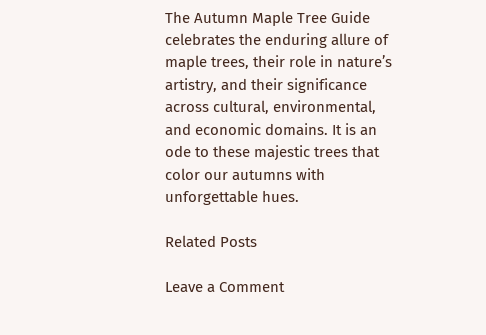The Autumn Maple Tree Guide celebrates the enduring allure of maple trees, their role in nature’s artistry, and their significance across cultural, environmental, and economic domains. It is an ode to these majestic trees that color our autumns with unforgettable hues.

Related Posts

Leave a Comment